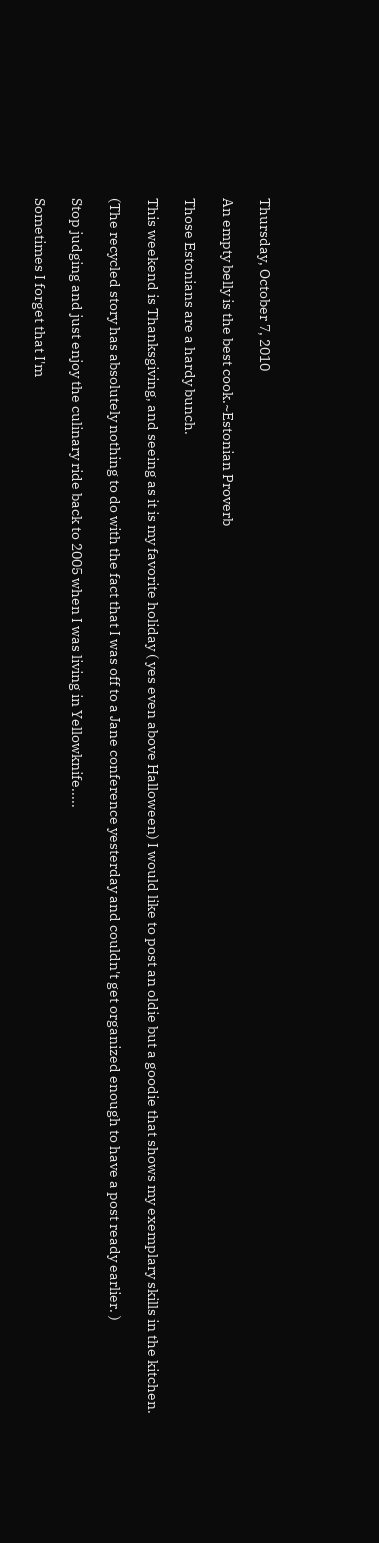Thursday, October 7, 2010

An empty belly is the best cook.~Estonian Proverb

Those Estonians are a hardy bunch.

This weekend is Thanksgiving, and seeing as it is my favorite holiday ( yes even above Halloween) I would like to post an oldie but a goodie that shows my exemplary skills in the kitchen.

(The recycled story has absolutely nothing to do with the fact that I was off to a Jane conference yesterday and couldn't get organized enough to have a post ready earlier. )

Stop judging and just enjoy the culinary ride back to 2005 when I was living in Yellowknife.....

Sometimes I forget that I'm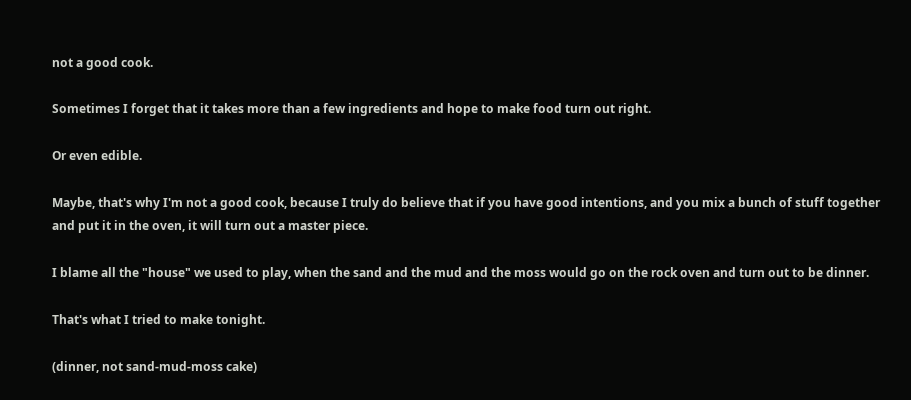not a good cook.

Sometimes I forget that it takes more than a few ingredients and hope to make food turn out right.

Or even edible.

Maybe, that's why I'm not a good cook, because I truly do believe that if you have good intentions, and you mix a bunch of stuff together and put it in the oven, it will turn out a master piece.

I blame all the "house" we used to play, when the sand and the mud and the moss would go on the rock oven and turn out to be dinner.

That's what I tried to make tonight.

(dinner, not sand-mud-moss cake)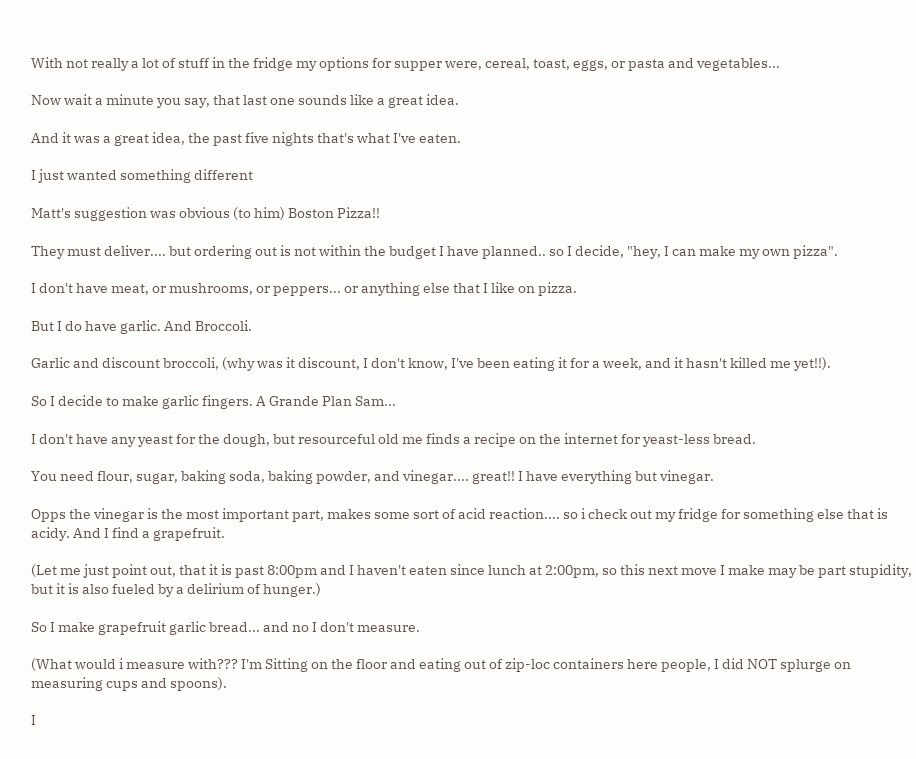With not really a lot of stuff in the fridge my options for supper were, cereal, toast, eggs, or pasta and vegetables...

Now wait a minute you say, that last one sounds like a great idea.

And it was a great idea, the past five nights that's what I've eaten.

I just wanted something different

Matt's suggestion was obvious (to him) Boston Pizza!!

They must deliver.... but ordering out is not within the budget I have planned.. so I decide, "hey, I can make my own pizza".

I don't have meat, or mushrooms, or peppers... or anything else that I like on pizza.

But I do have garlic. And Broccoli.

Garlic and discount broccoli, (why was it discount, I don't know, I've been eating it for a week, and it hasn't killed me yet!!).

So I decide to make garlic fingers. A Grande Plan Sam...

I don't have any yeast for the dough, but resourceful old me finds a recipe on the internet for yeast-less bread.

You need flour, sugar, baking soda, baking powder, and vinegar.... great!! I have everything but vinegar.

Opps the vinegar is the most important part, makes some sort of acid reaction.... so i check out my fridge for something else that is acidy. And I find a grapefruit.

(Let me just point out, that it is past 8:00pm and I haven't eaten since lunch at 2:00pm, so this next move I make may be part stupidity, but it is also fueled by a delirium of hunger.)

So I make grapefruit garlic bread... and no I don't measure.

(What would i measure with??? I'm Sitting on the floor and eating out of zip-loc containers here people, I did NOT splurge on measuring cups and spoons).

I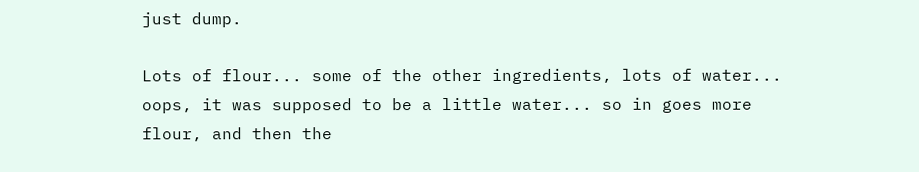just dump.

Lots of flour... some of the other ingredients, lots of water... oops, it was supposed to be a little water... so in goes more flour, and then the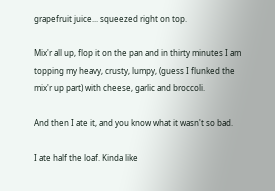grapefruit juice... squeezed right on top.

Mix'r all up, flop it on the pan and in thirty minutes I am topping my heavy, crusty, lumpy, (guess I flunked the mix'r up part) with cheese, garlic and broccoli.

And then I ate it, and you know what it wasn't so bad.

I ate half the loaf. Kinda like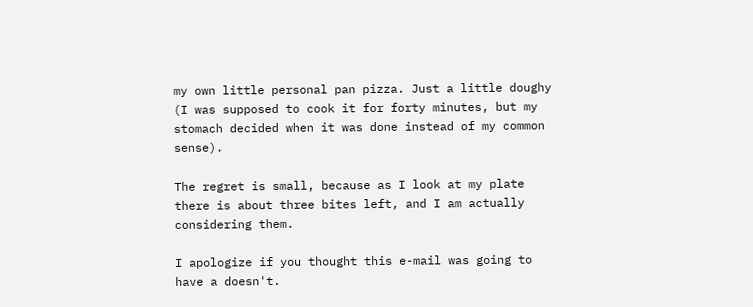my own little personal pan pizza. Just a little doughy (I was supposed to cook it for forty minutes, but my stomach decided when it was done instead of my common sense).

The regret is small, because as I look at my plate there is about three bites left, and I am actually considering them.

I apologize if you thought this e-mail was going to have a doesn't.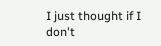I just thought if I don't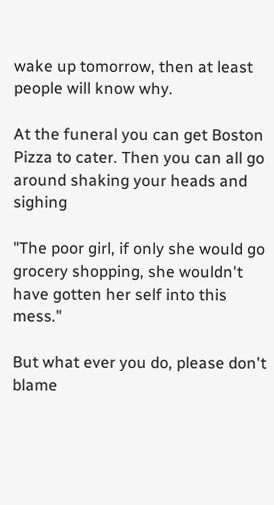wake up tomorrow, then at least people will know why.

At the funeral you can get Boston Pizza to cater. Then you can all go around shaking your heads and sighing

"The poor girl, if only she would go grocery shopping, she wouldn't have gotten her self into this mess."

But what ever you do, please don't blame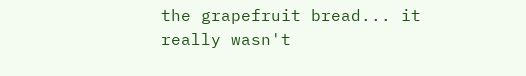the grapefruit bread... it really wasn't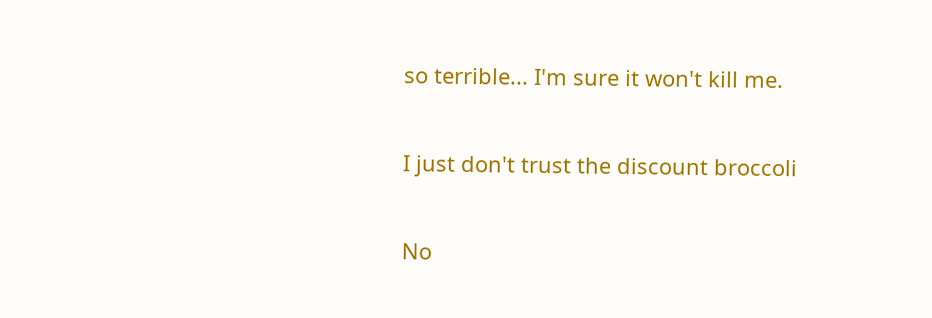so terrible... I'm sure it won't kill me.

I just don't trust the discount broccoli

No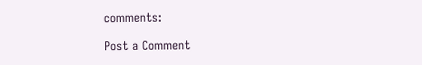comments:

Post a Comment